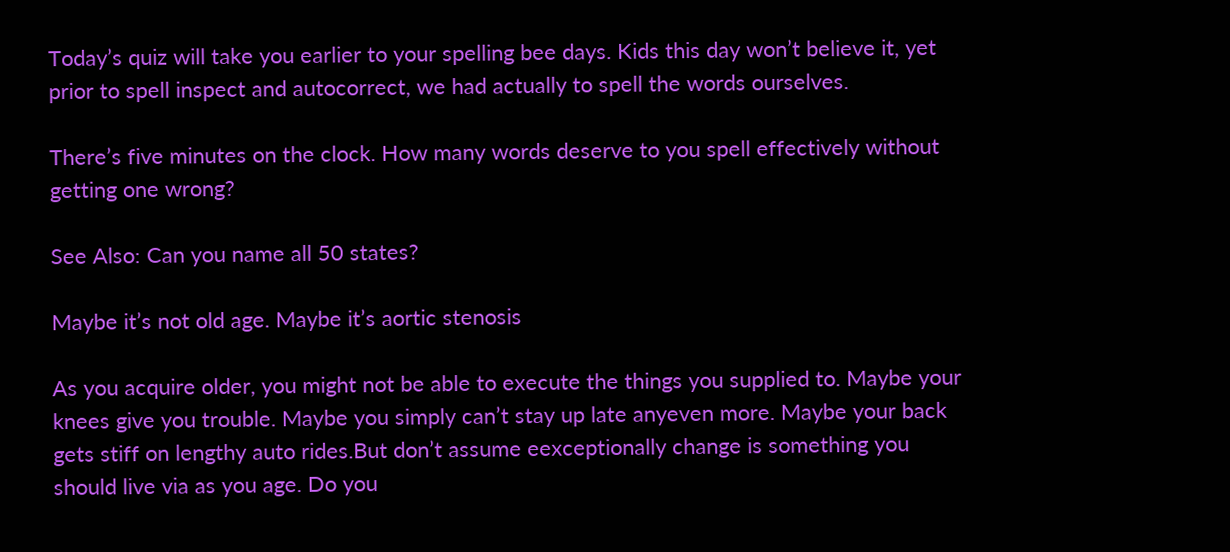Today’s quiz will take you earlier to your spelling bee days. Kids this day won’t believe it, yet prior to spell inspect and autocorrect, we had actually to spell the words ourselves.

There’s five minutes on the clock. How many words deserve to you spell effectively without getting one wrong?

See Also: Can you name all 50 states?

Maybe it’s not old age. Maybe it’s aortic stenosis

As you acquire older, you might not be able to execute the things you supplied to. Maybe your knees give you trouble. Maybe you simply can’t stay up late anyeven more. Maybe your back gets stiff on lengthy auto rides.But don’t assume eexceptionally change is something you should live via as you age. Do you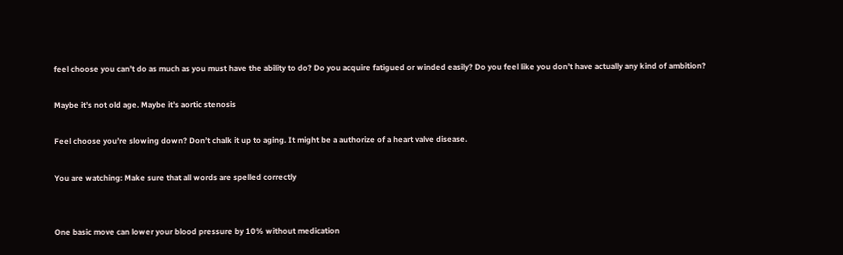feel choose you can’t do as much as you must have the ability to do? Do you acquire fatigued or winded easily? Do you feel like you don’t have actually any kind of ambition?

Maybe it’s not old age. Maybe it’s aortic stenosis

Feel choose you’re slowing down? Don’t chalk it up to aging. It might be a authorize of a heart valve disease.

You are watching: Make sure that all words are spelled correctly


One basic move can lower your blood pressure by 10% without medication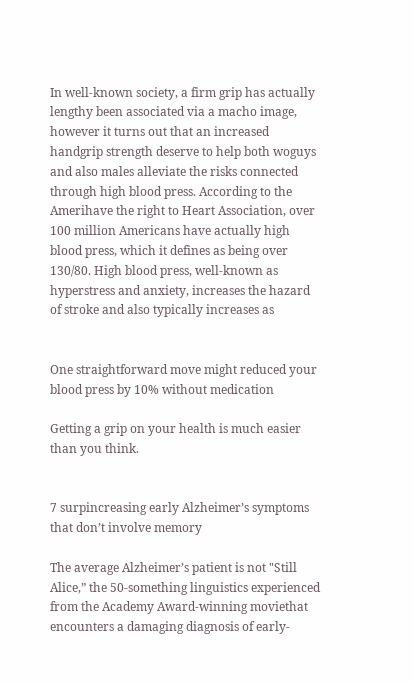In well-known society, a firm grip has actually lengthy been associated via a macho image, however it turns out that an increased handgrip strength deserve to help both woguys and also males alleviate the risks connected through high blood press. According to the Amerihave the right to Heart Association, over 100 million Americans have actually high blood press, which it defines as being over 130/80. High blood press, well-known as hyperstress and anxiety, increases the hazard of stroke and also typically increases as


One straightforward move might reduced your blood press by 10% without medication

Getting a grip on your health is much easier than you think.


7 surpincreasing early Alzheimer’s symptoms that don’t involve memory

The average Alzheimer’s patient is not "Still Alice,” the 50-something linguistics experienced from the Academy Award-winning moviethat encounters a damaging diagnosis of early-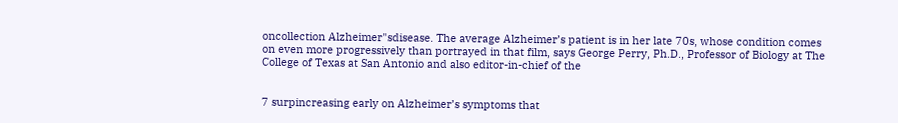oncollection Alzheimer"sdisease. The average Alzheimer’s patient is in her late 70s, whose condition comes on even more progressively than portrayed in that film, says George Perry, Ph.D., Professor of Biology at The College of Texas at San Antonio and also editor-in-chief of the


7 surpincreasing early on Alzheimer’s symptoms that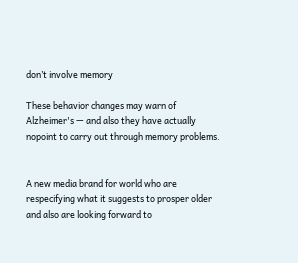don’t involve memory

These behavior changes may warn of Alzheimer's — and also they have actually nopoint to carry out through memory problems.


A new media brand for world who are respecifying what it suggests to prosper older and also are looking forward to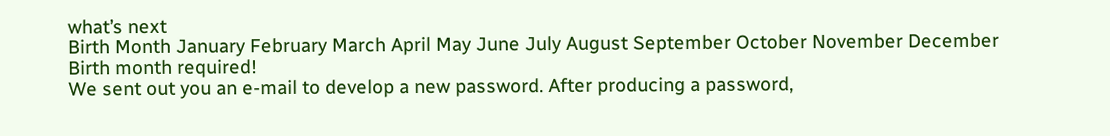what’s next
Birth Month January February March April May June July August September October November December Birth month required!
We sent out you an e-mail to develop a new password. After producing a password,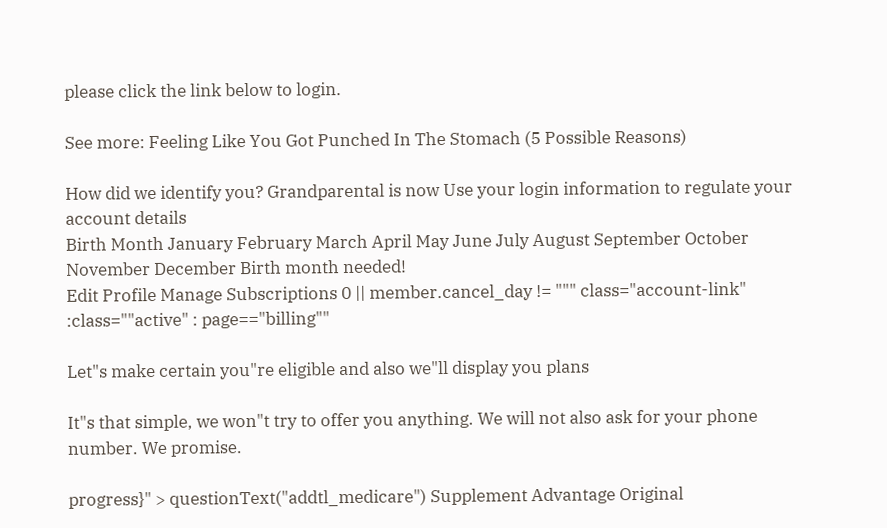please click the link below to login.

See more: Feeling Like You Got Punched In The Stomach (5 Possible Reasons)

How did we identify you? Grandparental is now Use your login information to regulate your account details
Birth Month January February March April May June July August September October November December Birth month needed!
Edit Profile Manage Subscriptions 0 || member.cancel_day != """ class="account-link" :class=""active" : page=="billing""

Let"s make certain you"re eligible and also we"ll display you plans

It"s that simple, we won"t try to offer you anything. We will not also ask for your phone number. We promise.

progress}" > questionText("addtl_medicare") Supplement Advantage Original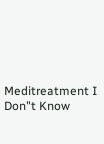Meditreatment I Don"t Know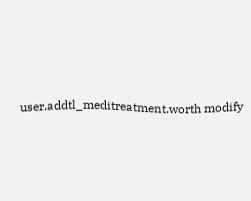user.addtl_meditreatment.worth modify